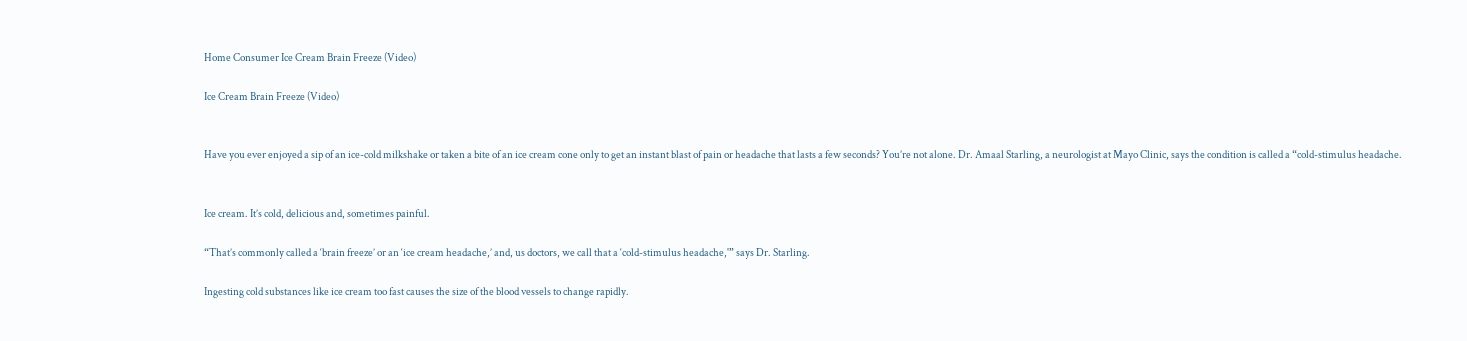Home Consumer Ice Cream Brain Freeze (Video)

Ice Cream Brain Freeze (Video)


Have you ever enjoyed a sip of an ice-cold milkshake or taken a bite of an ice cream cone only to get an instant blast of pain or headache that lasts a few seconds? You’re not alone. Dr. Amaal Starling, a neurologist at Mayo Clinic, says the condition is called a “cold-stimulus headache.


Ice cream. It’s cold, delicious and, sometimes painful.

“That’s commonly called a ‘brain freeze’ or an ‘ice cream headache,’ and, us doctors, we call that a ‘cold-stimulus headache,'” says Dr. Starling.

Ingesting cold substances like ice cream too fast causes the size of the blood vessels to change rapidly.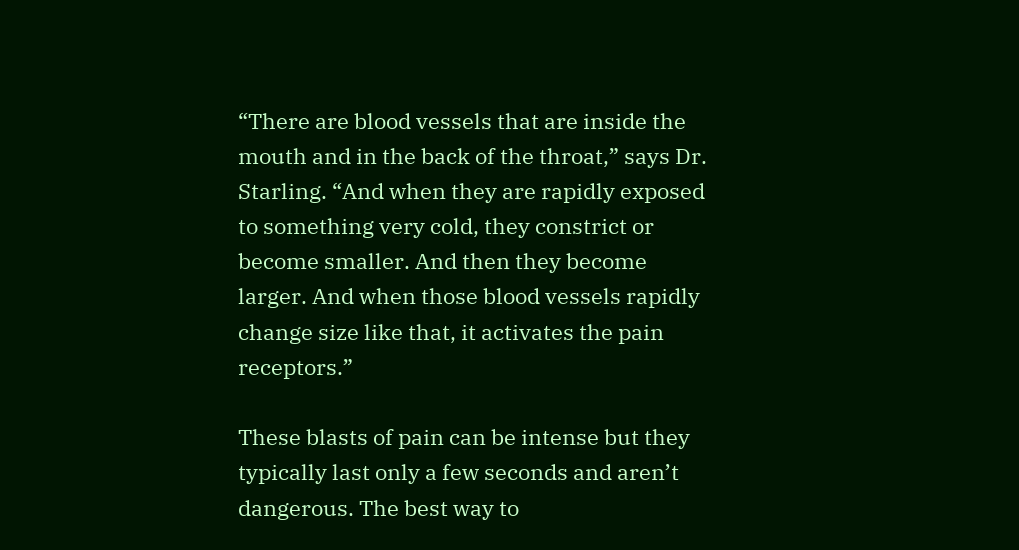“There are blood vessels that are inside the mouth and in the back of the throat,” says Dr. Starling. “And when they are rapidly exposed to something very cold, they constrict or become smaller. And then they become larger. And when those blood vessels rapidly change size like that, it activates the pain receptors.”

These blasts of pain can be intense but they typically last only a few seconds and aren’t dangerous. The best way to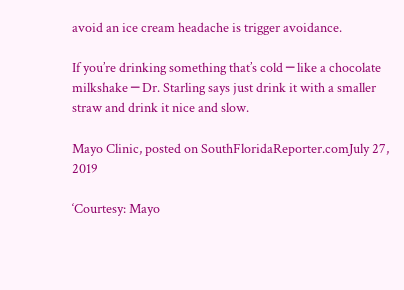avoid an ice cream headache is trigger avoidance.

If you’re drinking something that’s cold ─ like a chocolate milkshake ─ Dr. Starling says just drink it with a smaller straw and drink it nice and slow.

Mayo Clinic, posted on SouthFloridaReporter.comJuly 27, 2019

‘Courtesy: Mayo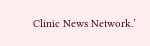Clinic News Network.’